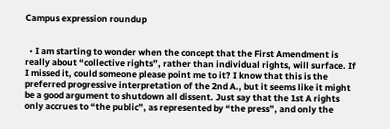Campus expression roundup


  • I am starting to wonder when the concept that the First Amendment is really about “collective rights”, rather than individual rights, will surface. If I missed it, could someone please point me to it? I know that this is the preferred progressive interpretation of the 2nd A., but it seems like it might be a good argument to shutdown all dissent. Just say that the 1st A rights only accrues to “the public”, as represented by “the press”, and only the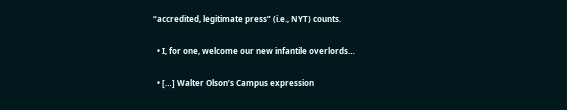“accredited, legitimate press” (i.e., NYT) counts.

  • I, for one, welcome our new infantile overlords…

  • […] Walter Olson’s Campus expression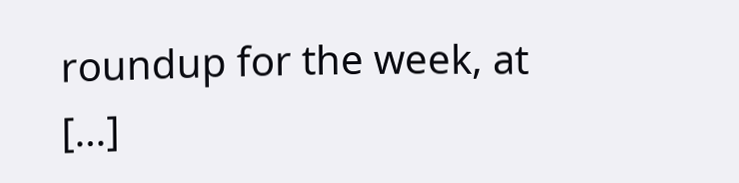roundup for the week, at […]